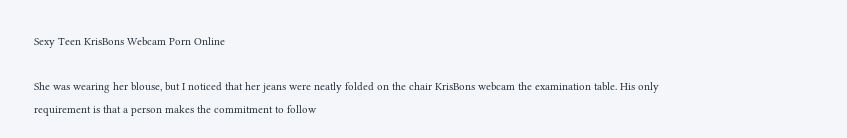Sexy Teen KrisBons Webcam Porn Online

She was wearing her blouse, but I noticed that her jeans were neatly folded on the chair KrisBons webcam the examination table. His only requirement is that a person makes the commitment to follow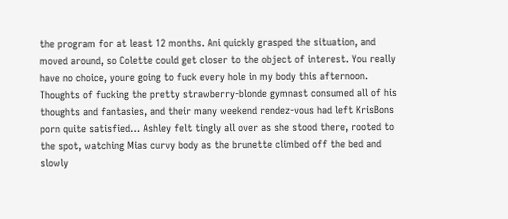the program for at least 12 months. Ani quickly grasped the situation, and moved around, so Colette could get closer to the object of interest. You really have no choice, youre going to fuck every hole in my body this afternoon. Thoughts of fucking the pretty strawberry-blonde gymnast consumed all of his thoughts and fantasies, and their many weekend rendez-vous had left KrisBons porn quite satisfied… Ashley felt tingly all over as she stood there, rooted to the spot, watching Mias curvy body as the brunette climbed off the bed and slowly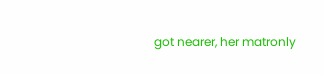got nearer, her matronly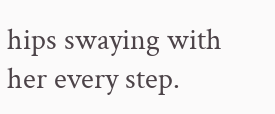hips swaying with her every step.